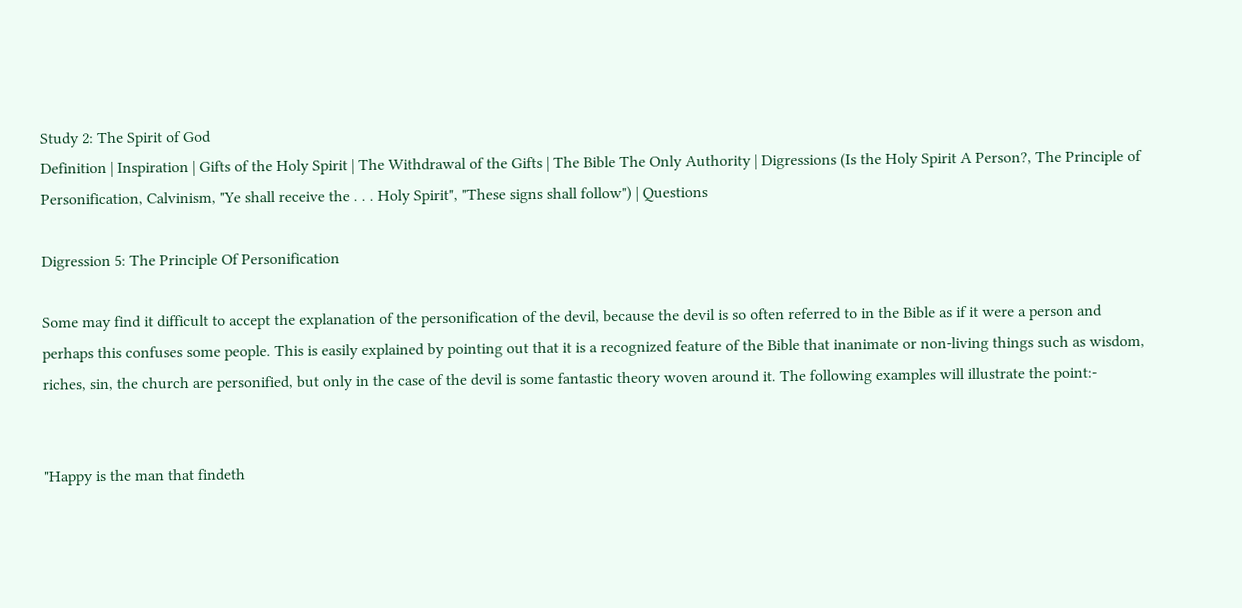Study 2: The Spirit of God
Definition | Inspiration | Gifts of the Holy Spirit | The Withdrawal of the Gifts | The Bible The Only Authority | Digressions (Is the Holy Spirit A Person?, The Principle of Personification, Calvinism, "Ye shall receive the . . . Holy Spirit", "These signs shall follow") | Questions

Digression 5: The Principle Of Personification

Some may find it difficult to accept the explanation of the personification of the devil, because the devil is so often referred to in the Bible as if it were a person and perhaps this confuses some people. This is easily explained by pointing out that it is a recognized feature of the Bible that inanimate or non-living things such as wisdom, riches, sin, the church are personified, but only in the case of the devil is some fantastic theory woven around it. The following examples will illustrate the point:-


"Happy is the man that findeth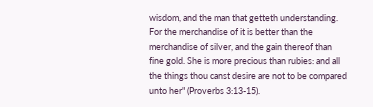wisdom, and the man that getteth understanding. For the merchandise of it is better than the merchandise of silver, and the gain thereof than fine gold. She is more precious than rubies: and all the things thou canst desire are not to be compared unto her" (Proverbs 3:13-15).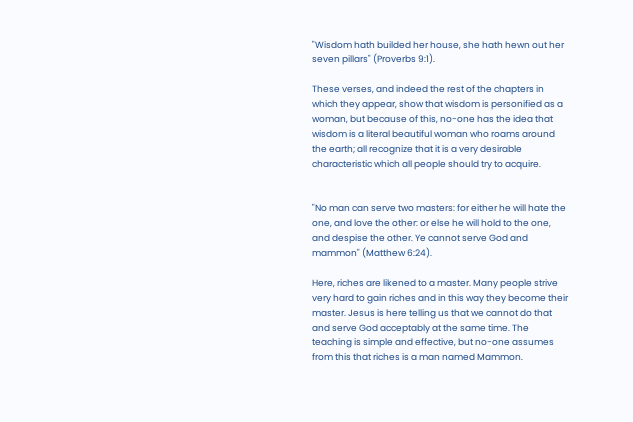"Wisdom hath builded her house, she hath hewn out her seven pillars" (Proverbs 9:1).

These verses, and indeed the rest of the chapters in which they appear, show that wisdom is personified as a woman, but because of this, no-one has the idea that wisdom is a literal beautiful woman who roams around the earth; all recognize that it is a very desirable characteristic which all people should try to acquire.


"No man can serve two masters: for either he will hate the one, and love the other: or else he will hold to the one, and despise the other. Ye cannot serve God and mammon" (Matthew 6:24).

Here, riches are likened to a master. Many people strive very hard to gain riches and in this way they become their master. Jesus is here telling us that we cannot do that and serve God acceptably at the same time. The teaching is simple and effective, but no-one assumes from this that riches is a man named Mammon.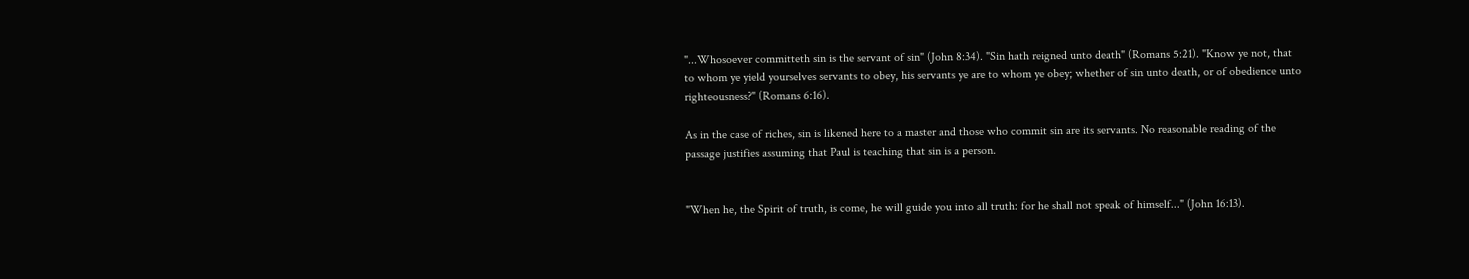"...Whosoever committeth sin is the servant of sin" (John 8:34). "Sin hath reigned unto death" (Romans 5:21). "Know ye not, that to whom ye yield yourselves servants to obey, his servants ye are to whom ye obey; whether of sin unto death, or of obedience unto righteousness?" (Romans 6:16).

As in the case of riches, sin is likened here to a master and those who commit sin are its servants. No reasonable reading of the passage justifies assuming that Paul is teaching that sin is a person.


"When he, the Spirit of truth, is come, he will guide you into all truth: for he shall not speak of himself..." (John 16:13).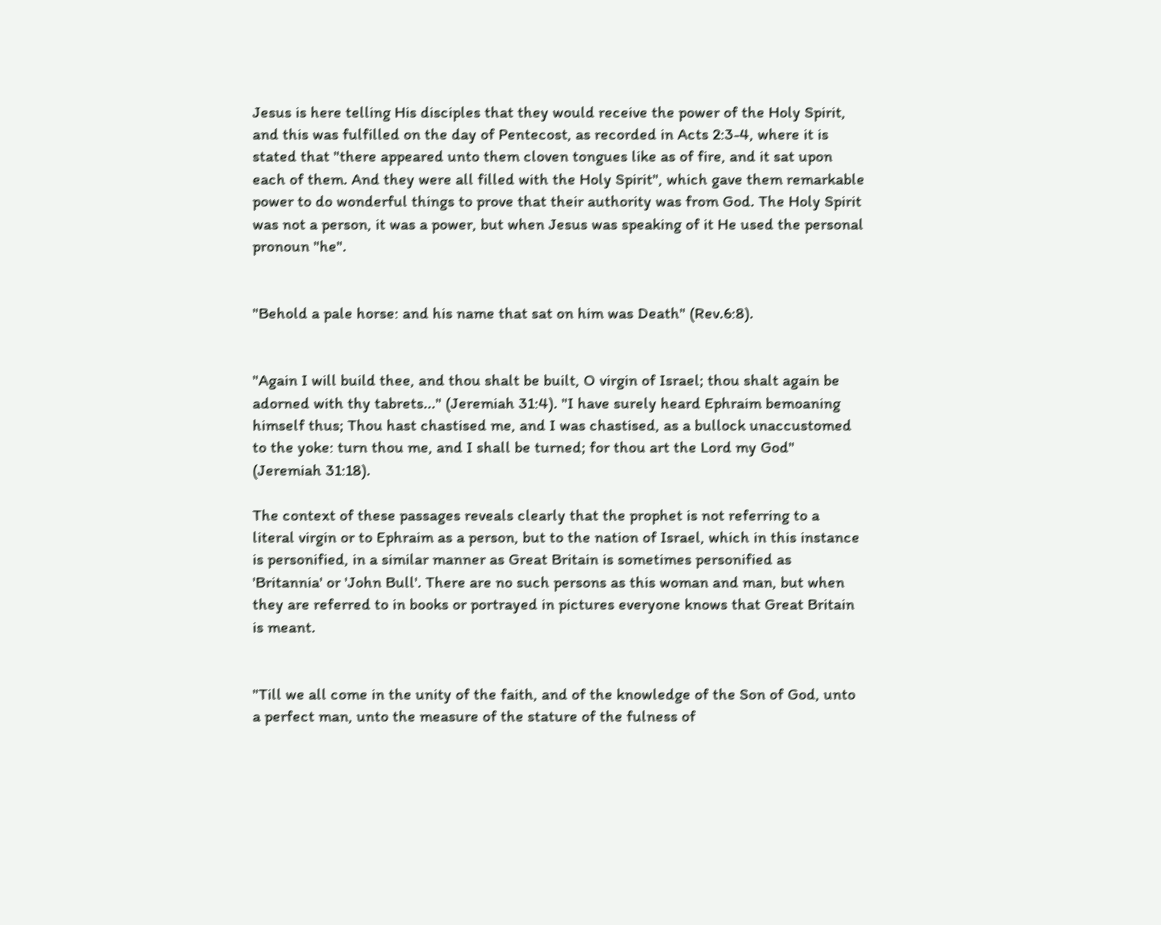Jesus is here telling His disciples that they would receive the power of the Holy Spirit, and this was fulfilled on the day of Pentecost, as recorded in Acts 2:3-4, where it is stated that "there appeared unto them cloven tongues like as of fire, and it sat upon each of them. And they were all filled with the Holy Spirit", which gave them remarkable power to do wonderful things to prove that their authority was from God. The Holy Spirit was not a person, it was a power, but when Jesus was speaking of it He used the personal pronoun "he".


"Behold a pale horse: and his name that sat on him was Death" (Rev.6:8).


"Again I will build thee, and thou shalt be built, O virgin of Israel; thou shalt again be adorned with thy tabrets..." (Jeremiah 31:4). "I have surely heard Ephraim bemoaning himself thus; Thou hast chastised me, and I was chastised, as a bullock unaccustomed to the yoke: turn thou me, and I shall be turned; for thou art the Lord my God" (Jeremiah 31:18).

The context of these passages reveals clearly that the prophet is not referring to a literal virgin or to Ephraim as a person, but to the nation of Israel, which in this instance is personified, in a similar manner as Great Britain is sometimes personified as 'Britannia' or 'John Bull'. There are no such persons as this woman and man, but when they are referred to in books or portrayed in pictures everyone knows that Great Britain is meant.


"Till we all come in the unity of the faith, and of the knowledge of the Son of God, unto a perfect man, unto the measure of the stature of the fulness of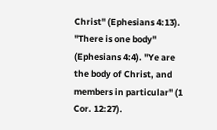Christ" (Ephesians 4:13). "There is one body" (Ephesians 4:4). "Ye are the body of Christ, and members in particular" (1 Cor. 12:27).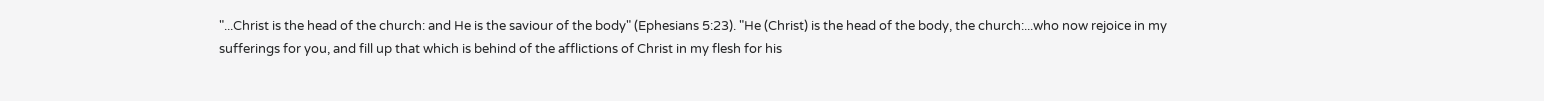"...Christ is the head of the church: and He is the saviour of the body" (Ephesians 5:23). "He (Christ) is the head of the body, the church:...who now rejoice in my sufferings for you, and fill up that which is behind of the afflictions of Christ in my flesh for his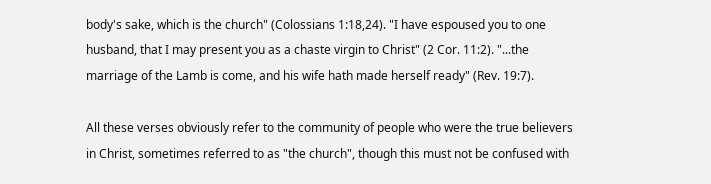body's sake, which is the church" (Colossians 1:18,24). "I have espoused you to one husband, that I may present you as a chaste virgin to Christ" (2 Cor. 11:2). "...the marriage of the Lamb is come, and his wife hath made herself ready" (Rev. 19:7).

All these verses obviously refer to the community of people who were the true believers in Christ, sometimes referred to as "the church", though this must not be confused with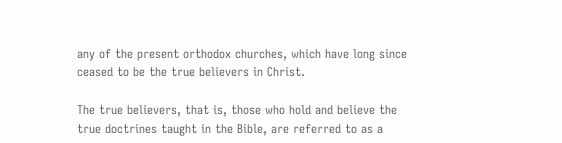any of the present orthodox churches, which have long since ceased to be the true believers in Christ.

The true believers, that is, those who hold and believe the true doctrines taught in the Bible, are referred to as a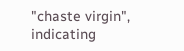"chaste virgin", indicating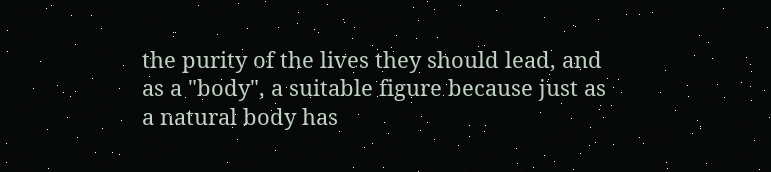the purity of the lives they should lead, and as a "body", a suitable figure because just as a natural body has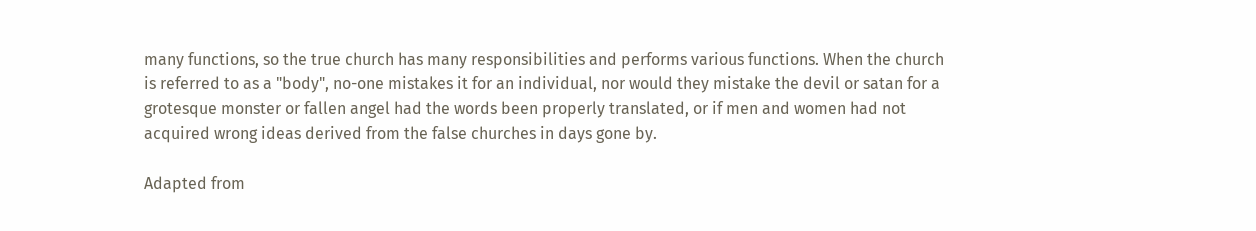many functions, so the true church has many responsibilities and performs various functions. When the church is referred to as a "body", no-one mistakes it for an individual, nor would they mistake the devil or satan for a grotesque monster or fallen angel had the words been properly translated, or if men and women had not acquired wrong ideas derived from the false churches in days gone by.

Adapted from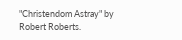"Christendom Astray" by Robert Roberts.